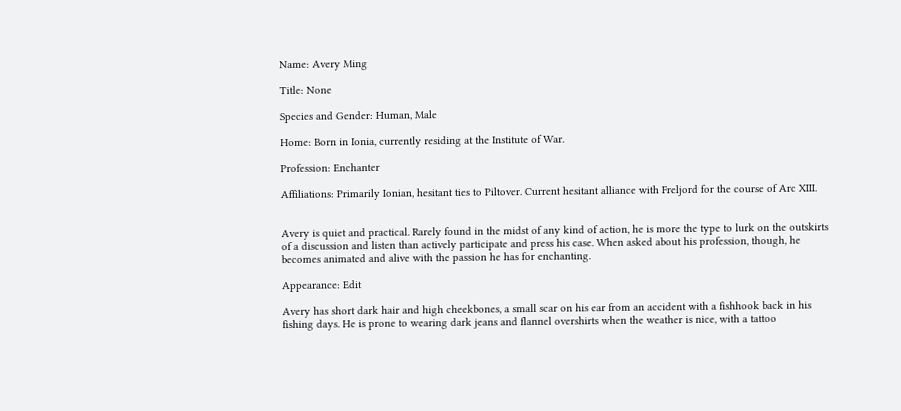Name: Avery Ming

Title: None

Species and Gender: Human, Male

Home: Born in Ionia, currently residing at the Institute of War.

Profession: Enchanter

Affiliations: Primarily Ionian, hesitant ties to Piltover. Current hesitant alliance with Freljord for the course of Arc XIII.


Avery is quiet and practical. Rarely found in the midst of any kind of action, he is more the type to lurk on the outskirts of a discussion and listen than actively participate and press his case. When asked about his profession, though, he becomes animated and alive with the passion he has for enchanting.

Appearance: Edit

Avery has short dark hair and high cheekbones, a small scar on his ear from an accident with a fishhook back in his fishing days. He is prone to wearing dark jeans and flannel overshirts when the weather is nice, with a tattoo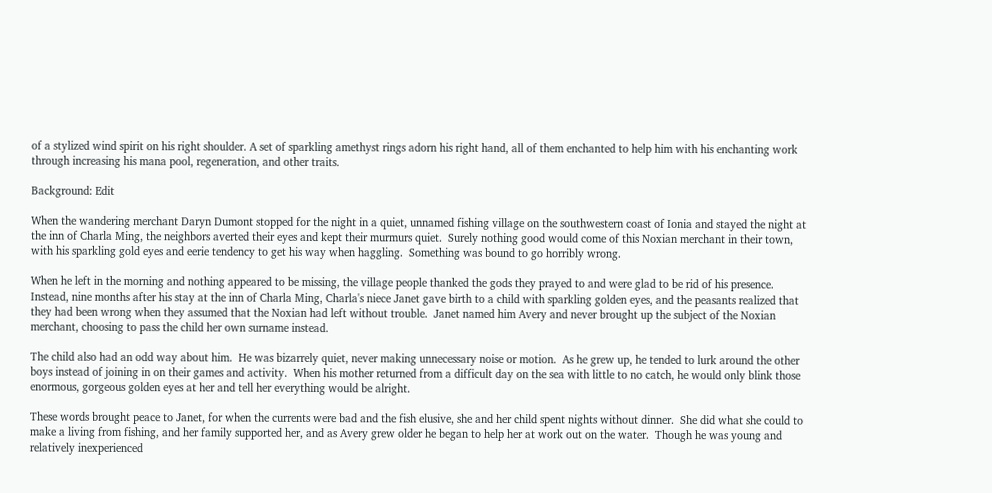of a stylized wind spirit on his right shoulder. A set of sparkling amethyst rings adorn his right hand, all of them enchanted to help him with his enchanting work through increasing his mana pool, regeneration, and other traits.

Background: Edit

When the wandering merchant Daryn Dumont stopped for the night in a quiet, unnamed fishing village on the southwestern coast of Ionia and stayed the night at the inn of Charla Ming, the neighbors averted their eyes and kept their murmurs quiet.  Surely nothing good would come of this Noxian merchant in their town, with his sparkling gold eyes and eerie tendency to get his way when haggling.  Something was bound to go horribly wrong.

When he left in the morning and nothing appeared to be missing, the village people thanked the gods they prayed to and were glad to be rid of his presence.  Instead, nine months after his stay at the inn of Charla Ming, Charla's niece Janet gave birth to a child with sparkling golden eyes, and the peasants realized that they had been wrong when they assumed that the Noxian had left without trouble.  Janet named him Avery and never brought up the subject of the Noxian merchant, choosing to pass the child her own surname instead.

The child also had an odd way about him.  He was bizarrely quiet, never making unnecessary noise or motion.  As he grew up, he tended to lurk around the other boys instead of joining in on their games and activity.  When his mother returned from a difficult day on the sea with little to no catch, he would only blink those enormous, gorgeous golden eyes at her and tell her everything would be alright.

These words brought peace to Janet, for when the currents were bad and the fish elusive, she and her child spent nights without dinner.  She did what she could to make a living from fishing, and her family supported her, and as Avery grew older he began to help her at work out on the water.  Though he was young and relatively inexperienced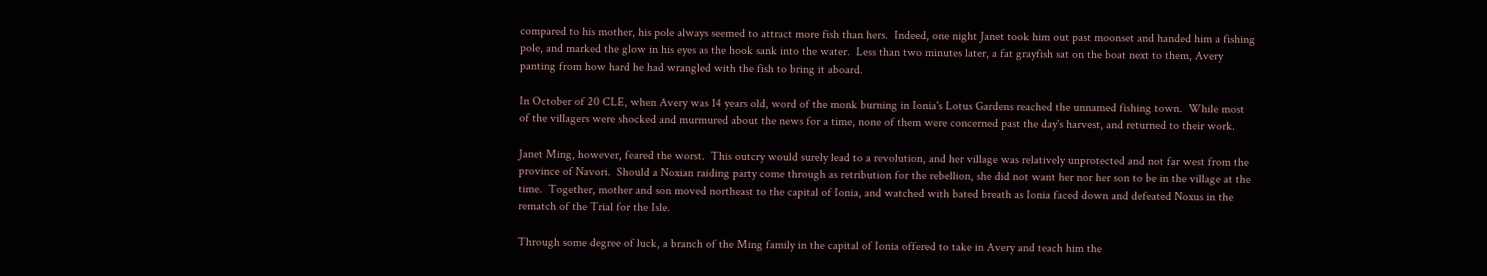compared to his mother, his pole always seemed to attract more fish than hers.  Indeed, one night Janet took him out past moonset and handed him a fishing pole, and marked the glow in his eyes as the hook sank into the water.  Less than two minutes later, a fat grayfish sat on the boat next to them, Avery panting from how hard he had wrangled with the fish to bring it aboard.

In October of 20 CLE, when Avery was 14 years old, word of the monk burning in Ionia's Lotus Gardens reached the unnamed fishing town.  While most of the villagers were shocked and murmured about the news for a time, none of them were concerned past the day's harvest, and returned to their work.

Janet Ming, however, feared the worst.  This outcry would surely lead to a revolution, and her village was relatively unprotected and not far west from the province of Navori.  Should a Noxian raiding party come through as retribution for the rebellion, she did not want her nor her son to be in the village at the time.  Together, mother and son moved northeast to the capital of Ionia, and watched with bated breath as Ionia faced down and defeated Noxus in the rematch of the Trial for the Isle.

Through some degree of luck, a branch of the Ming family in the capital of Ionia offered to take in Avery and teach him the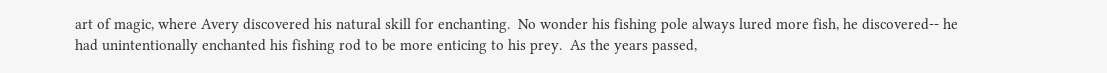art of magic, where Avery discovered his natural skill for enchanting.  No wonder his fishing pole always lured more fish, he discovered-- he had unintentionally enchanted his fishing rod to be more enticing to his prey.  As the years passed,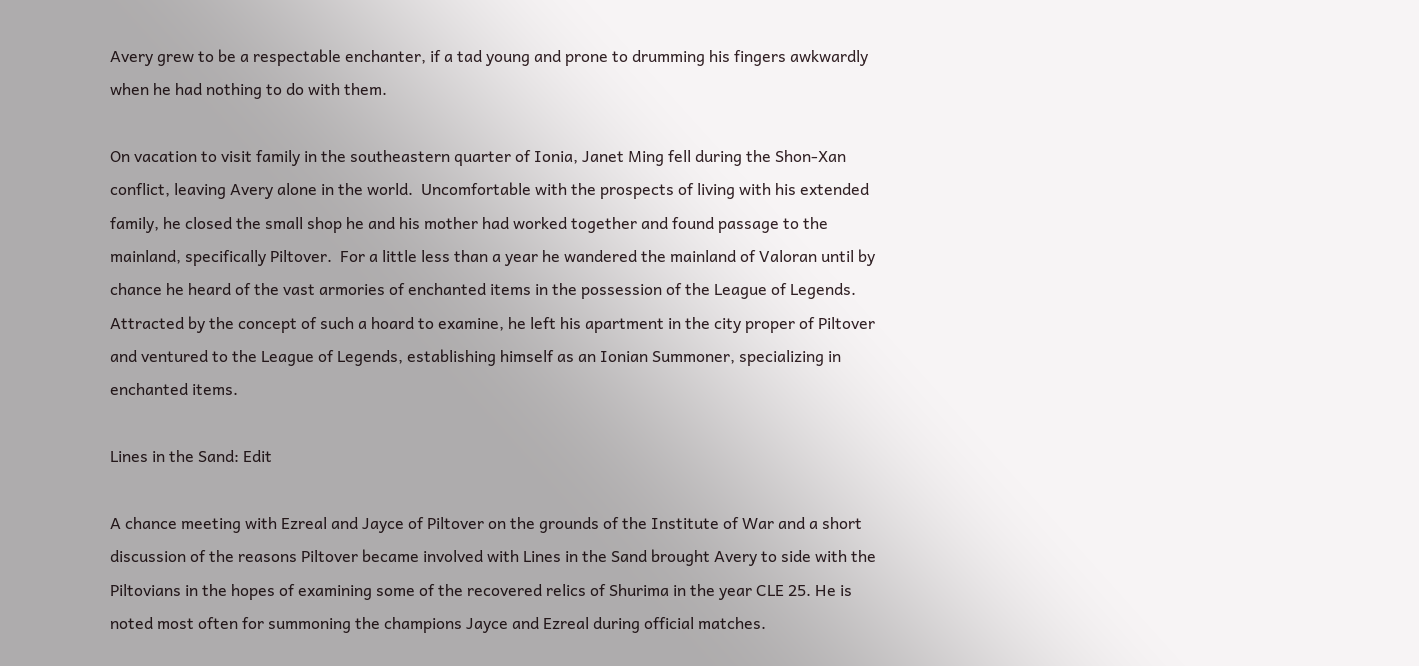Avery grew to be a respectable enchanter, if a tad young and prone to drumming his fingers awkwardly when he had nothing to do with them.

On vacation to visit family in the southeastern quarter of Ionia, Janet Ming fell during the Shon-Xan conflict, leaving Avery alone in the world.  Uncomfortable with the prospects of living with his extended family, he closed the small shop he and his mother had worked together and found passage to the mainland, specifically Piltover.  For a little less than a year he wandered the mainland of Valoran until by chance he heard of the vast armories of enchanted items in the possession of the League of Legends.  Attracted by the concept of such a hoard to examine, he left his apartment in the city proper of Piltover and ventured to the League of Legends, establishing himself as an Ionian Summoner, specializing in enchanted items.

Lines in the Sand: Edit

A chance meeting with Ezreal and Jayce of Piltover on the grounds of the Institute of War and a short discussion of the reasons Piltover became involved with Lines in the Sand brought Avery to side with the Piltovians in the hopes of examining some of the recovered relics of Shurima in the year CLE 25. He is noted most often for summoning the champions Jayce and Ezreal during official matches.